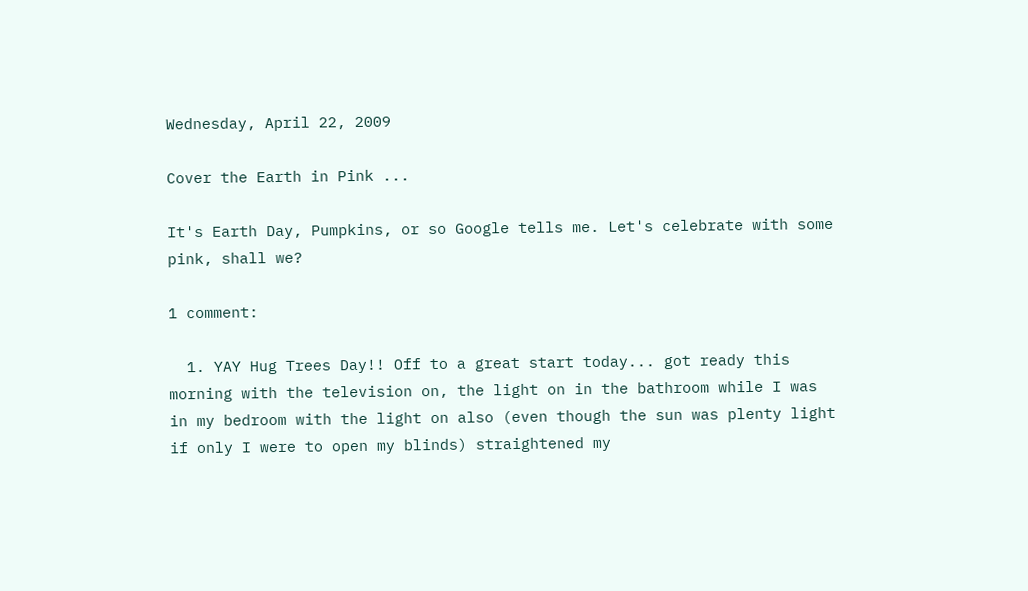Wednesday, April 22, 2009

Cover the Earth in Pink ...

It's Earth Day, Pumpkins, or so Google tells me. Let's celebrate with some pink, shall we?

1 comment:

  1. YAY Hug Trees Day!! Off to a great start today... got ready this morning with the television on, the light on in the bathroom while I was in my bedroom with the light on also (even though the sun was plenty light if only I were to open my blinds) straightened my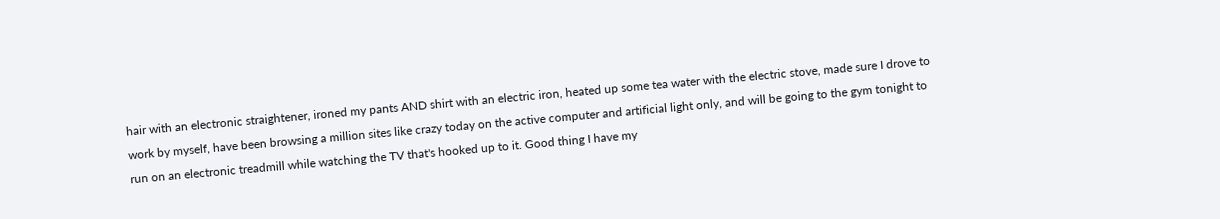hair with an electronic straightener, ironed my pants AND shirt with an electric iron, heated up some tea water with the electric stove, made sure I drove to work by myself, have been browsing a million sites like crazy today on the active computer and artificial light only, and will be going to the gym tonight to run on an electronic treadmill while watching the TV that's hooked up to it. Good thing I have my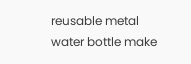reusable metal water bottle make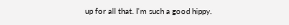up for all that. I'm such a good hippy.